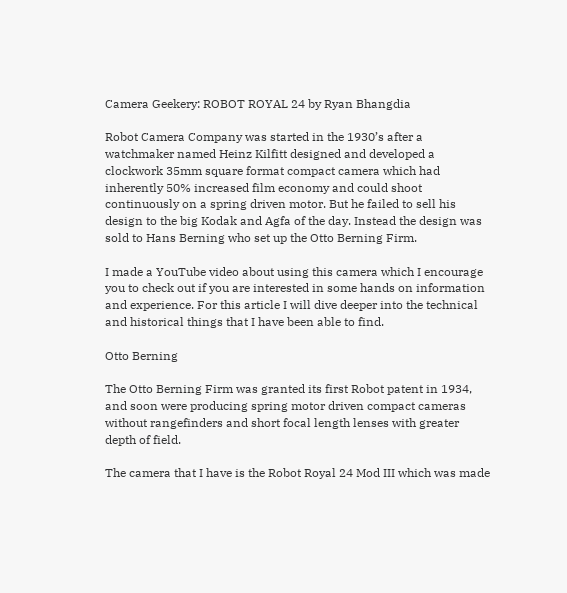Camera Geekery: ROBOT ROYAL 24 by Ryan Bhangdia

Robot Camera Company was started in the 1930’s after a watchmaker named Heinz Kilfitt designed and developed a clockwork 35mm square format compact camera which had inherently 50% increased film economy and could shoot continuously on a spring driven motor. But he failed to sell his design to the big Kodak and Agfa of the day. Instead the design was sold to Hans Berning who set up the Otto Berning Firm.

I made a YouTube video about using this camera which I encourage you to check out if you are interested in some hands on information and experience. For this article I will dive deeper into the technical and historical things that I have been able to find.

Otto Berning

The Otto Berning Firm was granted its first Robot patent in 1934, and soon were producing spring motor driven compact cameras without rangefinders and short focal length lenses with greater depth of field.

The camera that I have is the Robot Royal 24 Mod III which was made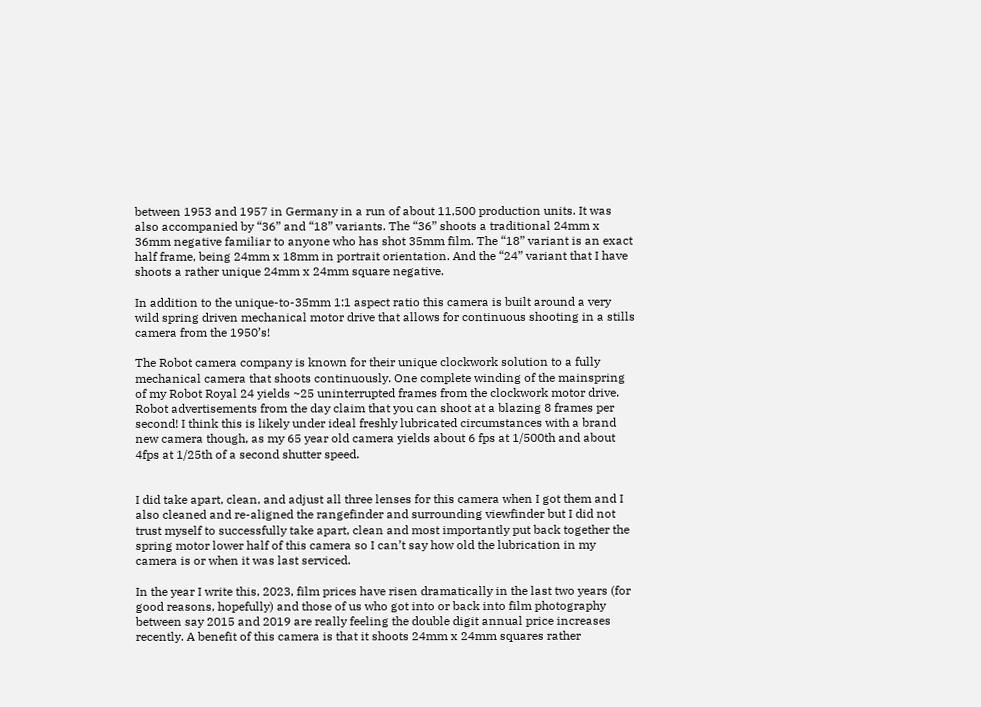between 1953 and 1957 in Germany in a run of about 11,500 production units. It was also accompanied by “36” and “18” variants. The “36” shoots a traditional 24mm x 36mm negative familiar to anyone who has shot 35mm film. The “18” variant is an exact half frame, being 24mm x 18mm in portrait orientation. And the “24” variant that I have shoots a rather unique 24mm x 24mm square negative.

In addition to the unique-to-35mm 1:1 aspect ratio this camera is built around a very wild spring driven mechanical motor drive that allows for continuous shooting in a stills camera from the 1950’s!

The Robot camera company is known for their unique clockwork solution to a fully mechanical camera that shoots continuously. One complete winding of the mainspring of my Robot Royal 24 yields ~25 uninterrupted frames from the clockwork motor drive. Robot advertisements from the day claim that you can shoot at a blazing 8 frames per second! I think this is likely under ideal freshly lubricated circumstances with a brand new camera though, as my 65 year old camera yields about 6 fps at 1/500th and about 4fps at 1/25th of a second shutter speed.


I did take apart, clean, and adjust all three lenses for this camera when I got them and I also cleaned and re-aligned the rangefinder and surrounding viewfinder but I did not trust myself to successfully take apart, clean and most importantly put back together the spring motor lower half of this camera so I can’t say how old the lubrication in my camera is or when it was last serviced.

In the year I write this, 2023, film prices have risen dramatically in the last two years (for good reasons, hopefully) and those of us who got into or back into film photography between say 2015 and 2019 are really feeling the double digit annual price increases recently. A benefit of this camera is that it shoots 24mm x 24mm squares rather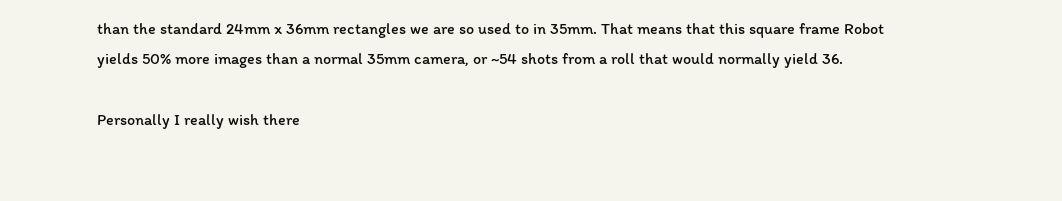than the standard 24mm x 36mm rectangles we are so used to in 35mm. That means that this square frame Robot yields 50% more images than a normal 35mm camera, or ~54 shots from a roll that would normally yield 36.

Personally I really wish there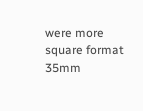were more square format 35mm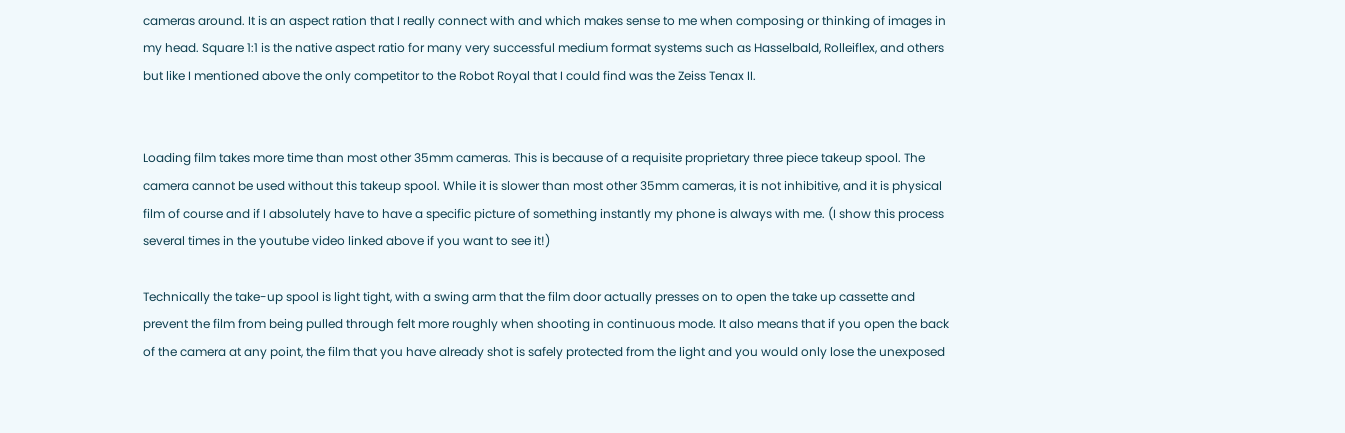cameras around. It is an aspect ration that I really connect with and which makes sense to me when composing or thinking of images in my head. Square 1:1 is the native aspect ratio for many very successful medium format systems such as Hasselbald, Rolleiflex, and others but like I mentioned above the only competitor to the Robot Royal that I could find was the Zeiss Tenax II.


Loading film takes more time than most other 35mm cameras. This is because of a requisite proprietary three piece takeup spool. The camera cannot be used without this takeup spool. While it is slower than most other 35mm cameras, it is not inhibitive, and it is physical film of course and if I absolutely have to have a specific picture of something instantly my phone is always with me. (I show this process several times in the youtube video linked above if you want to see it!)

Technically the take-up spool is light tight, with a swing arm that the film door actually presses on to open the take up cassette and prevent the film from being pulled through felt more roughly when shooting in continuous mode. It also means that if you open the back of the camera at any point, the film that you have already shot is safely protected from the light and you would only lose the unexposed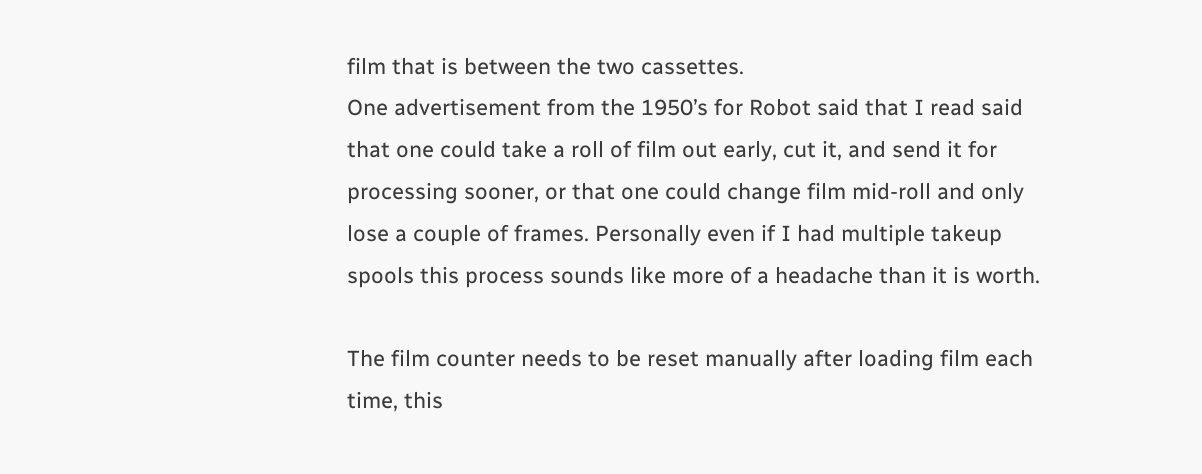film that is between the two cassettes.
One advertisement from the 1950’s for Robot said that I read said that one could take a roll of film out early, cut it, and send it for processing sooner, or that one could change film mid-roll and only lose a couple of frames. Personally even if I had multiple takeup spools this process sounds like more of a headache than it is worth.

The film counter needs to be reset manually after loading film each time, this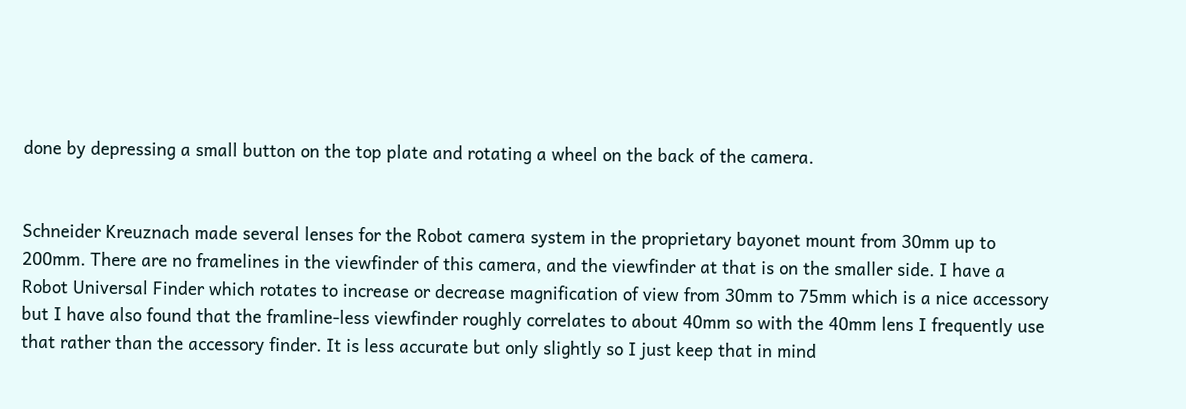done by depressing a small button on the top plate and rotating a wheel on the back of the camera.


Schneider Kreuznach made several lenses for the Robot camera system in the proprietary bayonet mount from 30mm up to 200mm. There are no framelines in the viewfinder of this camera, and the viewfinder at that is on the smaller side. I have a Robot Universal Finder which rotates to increase or decrease magnification of view from 30mm to 75mm which is a nice accessory but I have also found that the framline-less viewfinder roughly correlates to about 40mm so with the 40mm lens I frequently use that rather than the accessory finder. It is less accurate but only slightly so I just keep that in mind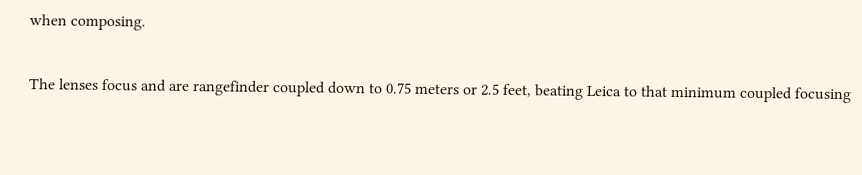when composing.

The lenses focus and are rangefinder coupled down to 0.75 meters or 2.5 feet, beating Leica to that minimum coupled focusing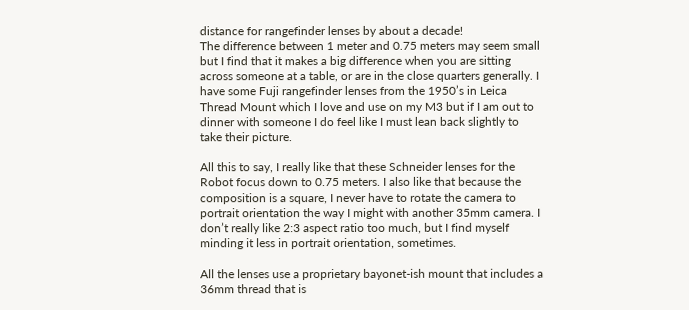distance for rangefinder lenses by about a decade!
The difference between 1 meter and 0.75 meters may seem small but I find that it makes a big difference when you are sitting across someone at a table, or are in the close quarters generally. I have some Fuji rangefinder lenses from the 1950’s in Leica Thread Mount which I love and use on my M3 but if I am out to dinner with someone I do feel like I must lean back slightly to take their picture.

All this to say, I really like that these Schneider lenses for the Robot focus down to 0.75 meters. I also like that because the composition is a square, I never have to rotate the camera to portrait orientation the way I might with another 35mm camera. I don’t really like 2:3 aspect ratio too much, but I find myself minding it less in portrait orientation, sometimes.

All the lenses use a proprietary bayonet-ish mount that includes a 36mm thread that is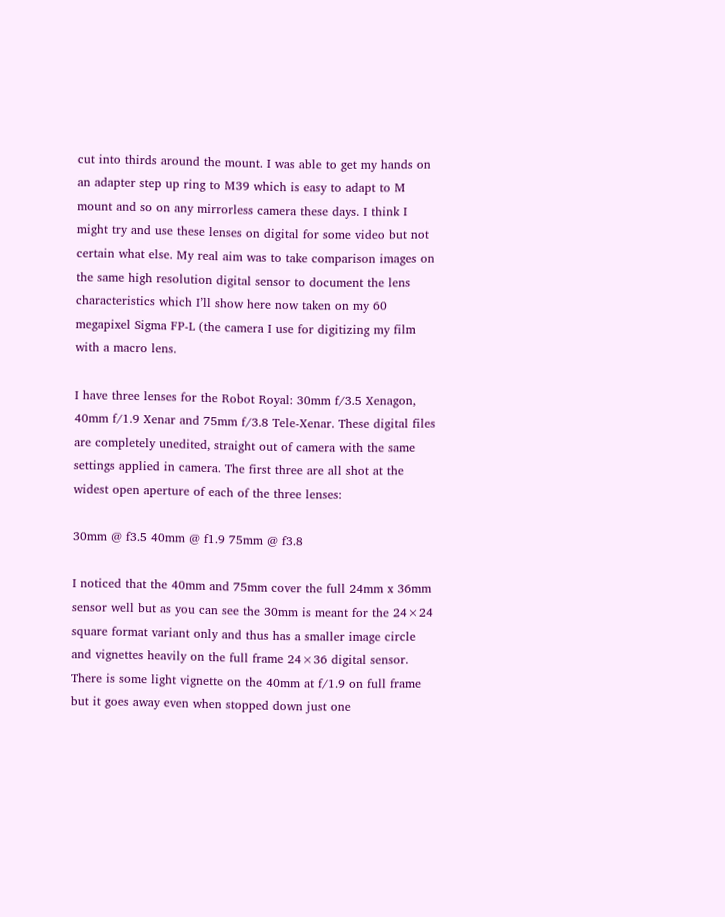cut into thirds around the mount. I was able to get my hands on an adapter step up ring to M39 which is easy to adapt to M mount and so on any mirrorless camera these days. I think I might try and use these lenses on digital for some video but not certain what else. My real aim was to take comparison images on the same high resolution digital sensor to document the lens characteristics which I’ll show here now taken on my 60 megapixel Sigma FP-L (the camera I use for digitizing my film with a macro lens.

I have three lenses for the Robot Royal: 30mm f/3.5 Xenagon, 40mm f/1.9 Xenar and 75mm f/3.8 Tele-Xenar. These digital files are completely unedited, straight out of camera with the same settings applied in camera. The first three are all shot at the widest open aperture of each of the three lenses:

30mm @ f3.5 40mm @ f1.9 75mm @ f3.8

I noticed that the 40mm and 75mm cover the full 24mm x 36mm sensor well but as you can see the 30mm is meant for the 24×24 square format variant only and thus has a smaller image circle and vignettes heavily on the full frame 24×36 digital sensor. There is some light vignette on the 40mm at f/1.9 on full frame but it goes away even when stopped down just one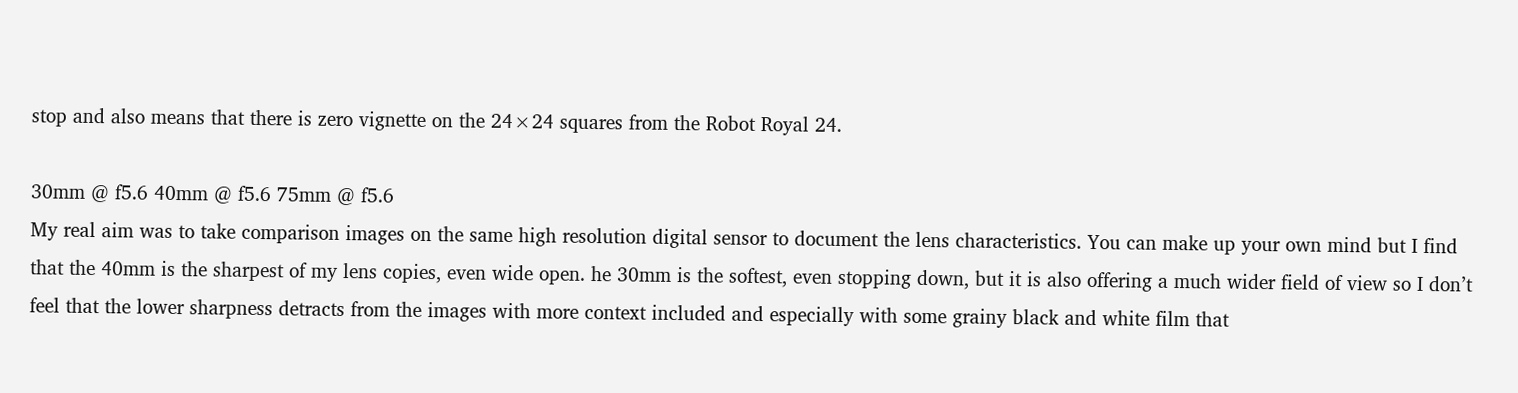stop and also means that there is zero vignette on the 24×24 squares from the Robot Royal 24.

30mm @ f5.6 40mm @ f5.6 75mm @ f5.6
My real aim was to take comparison images on the same high resolution digital sensor to document the lens characteristics. You can make up your own mind but I find that the 40mm is the sharpest of my lens copies, even wide open. he 30mm is the softest, even stopping down, but it is also offering a much wider field of view so I don’t feel that the lower sharpness detracts from the images with more context included and especially with some grainy black and white film that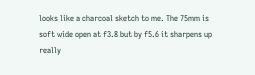looks like a charcoal sketch to me. The 75mm is soft wide open at f3.8 but by f5.6 it sharpens up really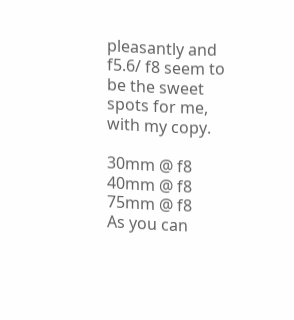pleasantly and f5.6/ f8 seem to be the sweet spots for me, with my copy.

30mm @ f8 40mm @ f8 75mm @ f8
As you can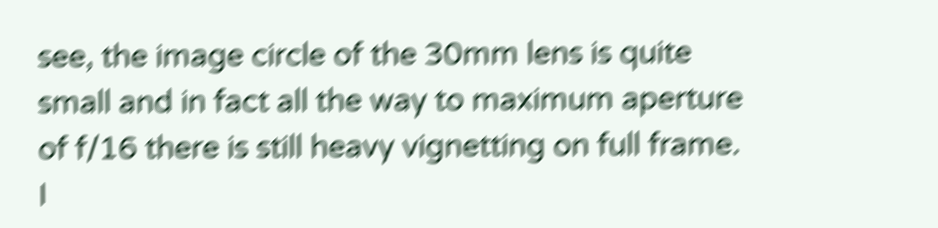see, the image circle of the 30mm lens is quite small and in fact all the way to maximum aperture of f/16 there is still heavy vignetting on full frame. I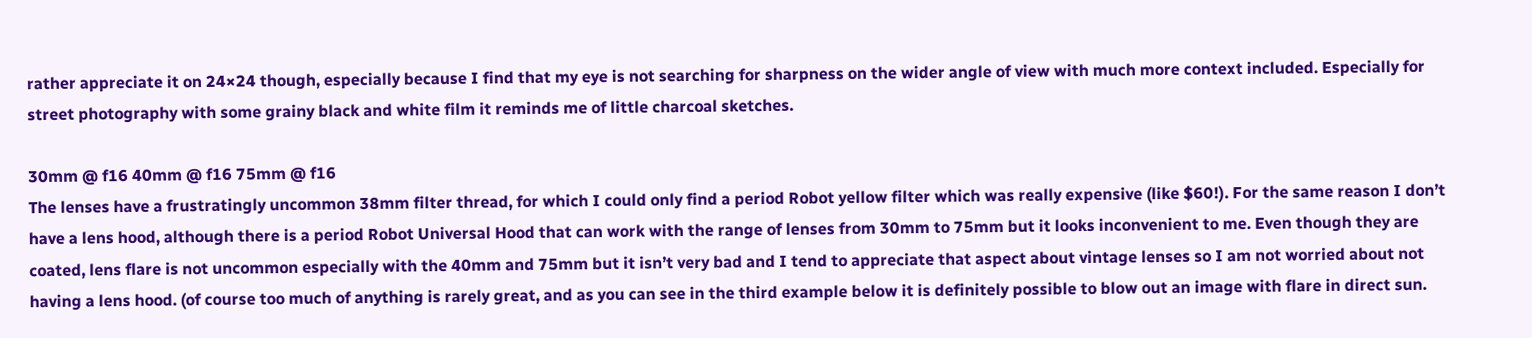rather appreciate it on 24×24 though, especially because I find that my eye is not searching for sharpness on the wider angle of view with much more context included. Especially for street photography with some grainy black and white film it reminds me of little charcoal sketches.

30mm @ f16 40mm @ f16 75mm @ f16
The lenses have a frustratingly uncommon 38mm filter thread, for which I could only find a period Robot yellow filter which was really expensive (like $60!). For the same reason I don’t have a lens hood, although there is a period Robot Universal Hood that can work with the range of lenses from 30mm to 75mm but it looks inconvenient to me. Even though they are coated, lens flare is not uncommon especially with the 40mm and 75mm but it isn’t very bad and I tend to appreciate that aspect about vintage lenses so I am not worried about not having a lens hood. (of course too much of anything is rarely great, and as you can see in the third example below it is definitely possible to blow out an image with flare in direct sun.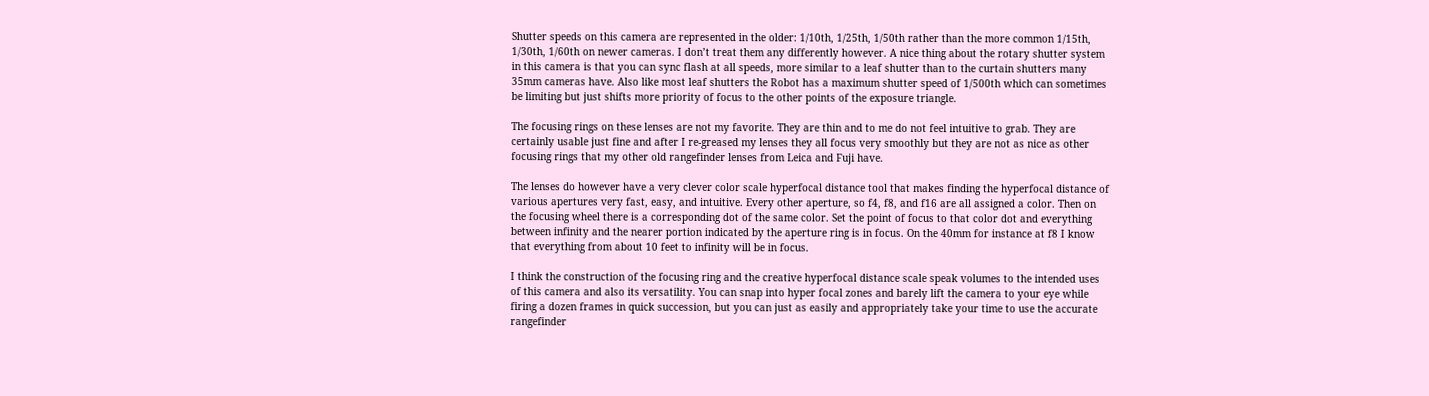Shutter speeds on this camera are represented in the older: 1/10th, 1/25th, 1/50th rather than the more common 1/15th, 1/30th, 1/60th on newer cameras. I don’t treat them any differently however. A nice thing about the rotary shutter system in this camera is that you can sync flash at all speeds, more similar to a leaf shutter than to the curtain shutters many 35mm cameras have. Also like most leaf shutters the Robot has a maximum shutter speed of 1/500th which can sometimes be limiting but just shifts more priority of focus to the other points of the exposure triangle.

The focusing rings on these lenses are not my favorite. They are thin and to me do not feel intuitive to grab. They are certainly usable just fine and after I re-greased my lenses they all focus very smoothly but they are not as nice as other focusing rings that my other old rangefinder lenses from Leica and Fuji have.

The lenses do however have a very clever color scale hyperfocal distance tool that makes finding the hyperfocal distance of various apertures very fast, easy, and intuitive. Every other aperture, so f4, f8, and f16 are all assigned a color. Then on the focusing wheel there is a corresponding dot of the same color. Set the point of focus to that color dot and everything between infinity and the nearer portion indicated by the aperture ring is in focus. On the 40mm for instance at f8 I know that everything from about 10 feet to infinity will be in focus.

I think the construction of the focusing ring and the creative hyperfocal distance scale speak volumes to the intended uses of this camera and also its versatility. You can snap into hyper focal zones and barely lift the camera to your eye while firing a dozen frames in quick succession, but you can just as easily and appropriately take your time to use the accurate rangefinder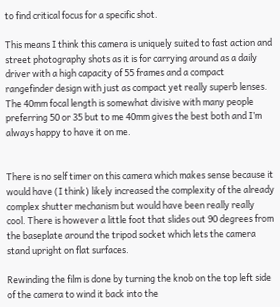to find critical focus for a specific shot.

This means I think this camera is uniquely suited to fast action and street photography shots as it is for carrying around as a daily driver with a high capacity of 55 frames and a compact rangefinder design with just as compact yet really superb lenses. The 40mm focal length is somewhat divisive with many people preferring 50 or 35 but to me 40mm gives the best both and I’m always happy to have it on me.


There is no self timer on this camera which makes sense because it would have (I think) likely increased the complexity of the already complex shutter mechanism but would have been really really cool. There is however a little foot that slides out 90 degrees from the baseplate around the tripod socket which lets the camera stand upright on flat surfaces.

Rewinding the film is done by turning the knob on the top left side of the camera to wind it back into the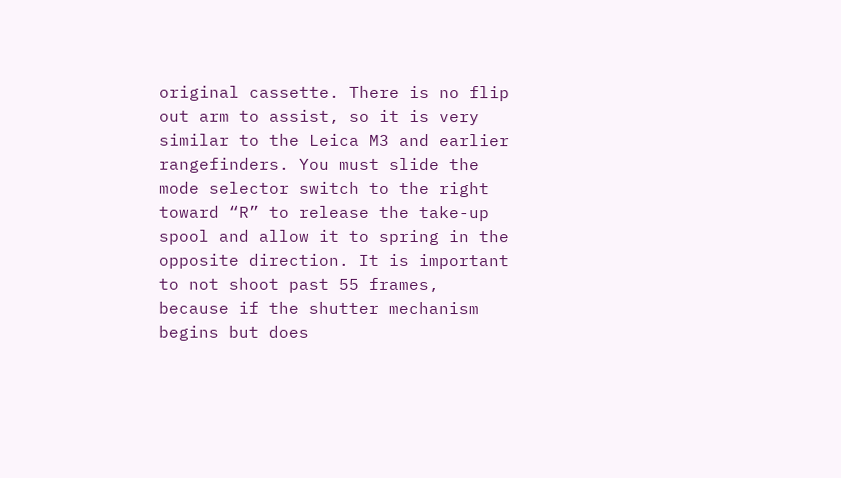original cassette. There is no flip out arm to assist, so it is very similar to the Leica M3 and earlier rangefinders. You must slide the mode selector switch to the right toward “R” to release the take-up spool and allow it to spring in the opposite direction. It is important to not shoot past 55 frames, because if the shutter mechanism begins but does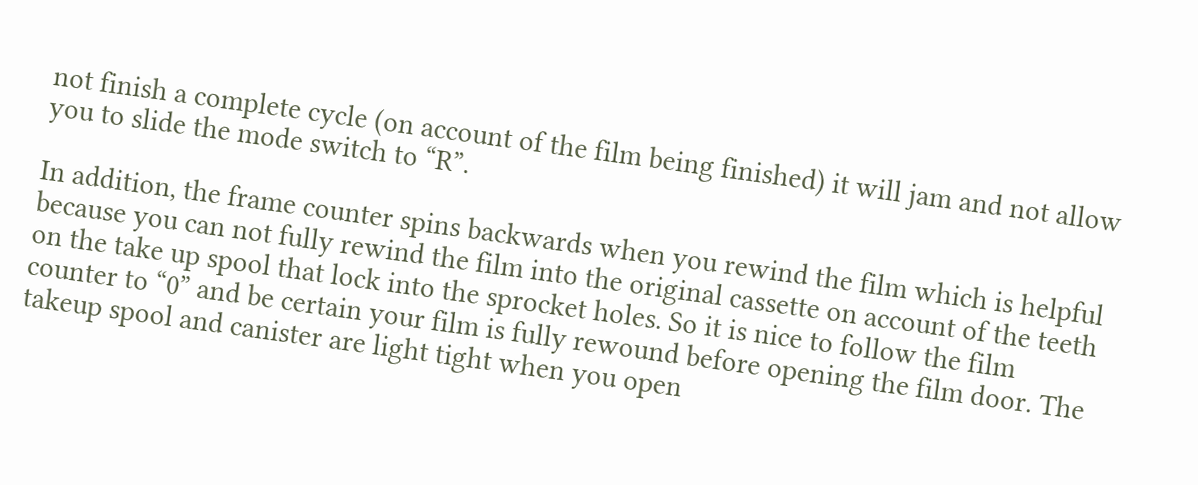not finish a complete cycle (on account of the film being finished) it will jam and not allow you to slide the mode switch to “R”.

In addition, the frame counter spins backwards when you rewind the film which is helpful because you can not fully rewind the film into the original cassette on account of the teeth on the take up spool that lock into the sprocket holes. So it is nice to follow the film counter to “0” and be certain your film is fully rewound before opening the film door. The takeup spool and canister are light tight when you open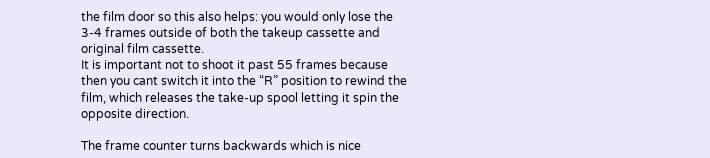the film door so this also helps: you would only lose the 3-4 frames outside of both the takeup cassette and original film cassette.
It is important not to shoot it past 55 frames because then you cant switch it into the “R” position to rewind the film, which releases the take-up spool letting it spin the opposite direction.

The frame counter turns backwards which is nice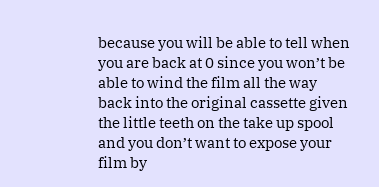because you will be able to tell when you are back at 0 since you won’t be able to wind the film all the way back into the original cassette given the little teeth on the take up spool and you don’t want to expose your film by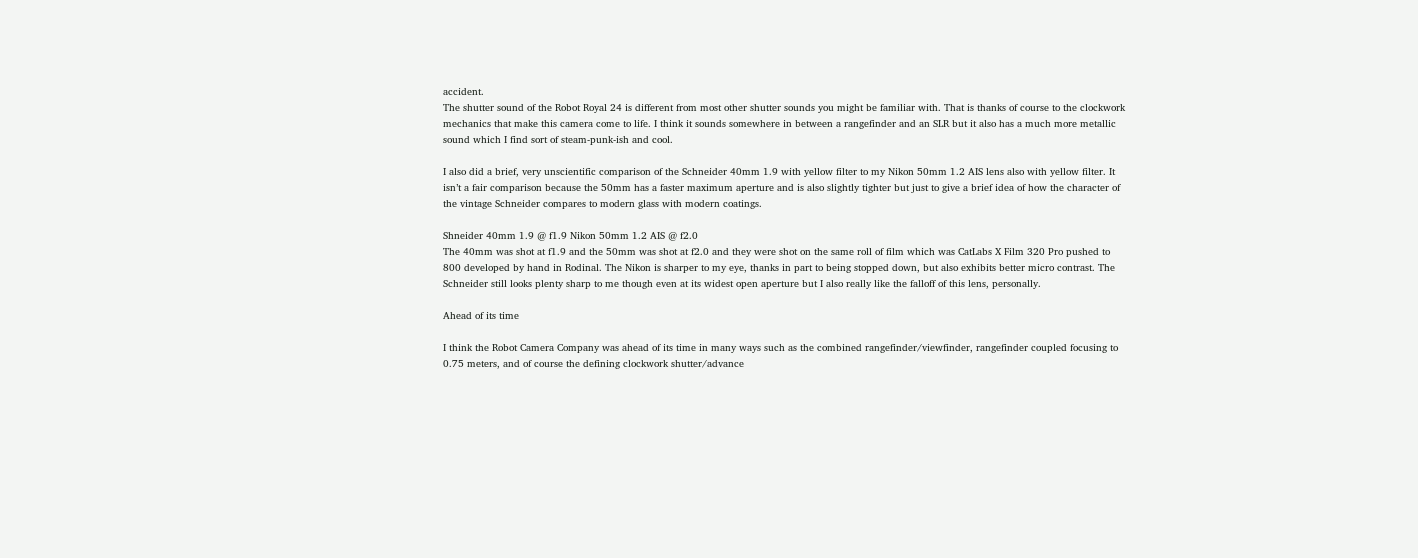accident.
The shutter sound of the Robot Royal 24 is different from most other shutter sounds you might be familiar with. That is thanks of course to the clockwork mechanics that make this camera come to life. I think it sounds somewhere in between a rangefinder and an SLR but it also has a much more metallic sound which I find sort of steam-punk-ish and cool.

I also did a brief, very unscientific comparison of the Schneider 40mm 1.9 with yellow filter to my Nikon 50mm 1.2 AIS lens also with yellow filter. It isn’t a fair comparison because the 50mm has a faster maximum aperture and is also slightly tighter but just to give a brief idea of how the character of the vintage Schneider compares to modern glass with modern coatings.

Shneider 40mm 1.9 @ f1.9 Nikon 50mm 1.2 AIS @ f2.0
The 40mm was shot at f1.9 and the 50mm was shot at f2.0 and they were shot on the same roll of film which was CatLabs X Film 320 Pro pushed to 800 developed by hand in Rodinal. The Nikon is sharper to my eye, thanks in part to being stopped down, but also exhibits better micro contrast. The Schneider still looks plenty sharp to me though even at its widest open aperture but I also really like the falloff of this lens, personally.

Ahead of its time

I think the Robot Camera Company was ahead of its time in many ways such as the combined rangefinder/viewfinder, rangefinder coupled focusing to 0.75 meters, and of course the defining clockwork shutter/advance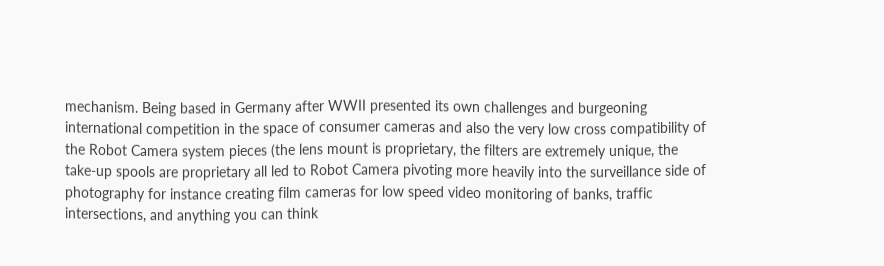mechanism. Being based in Germany after WWII presented its own challenges and burgeoning international competition in the space of consumer cameras and also the very low cross compatibility of the Robot Camera system pieces (the lens mount is proprietary, the filters are extremely unique, the take-up spools are proprietary all led to Robot Camera pivoting more heavily into the surveillance side of photography for instance creating film cameras for low speed video monitoring of banks, traffic intersections, and anything you can think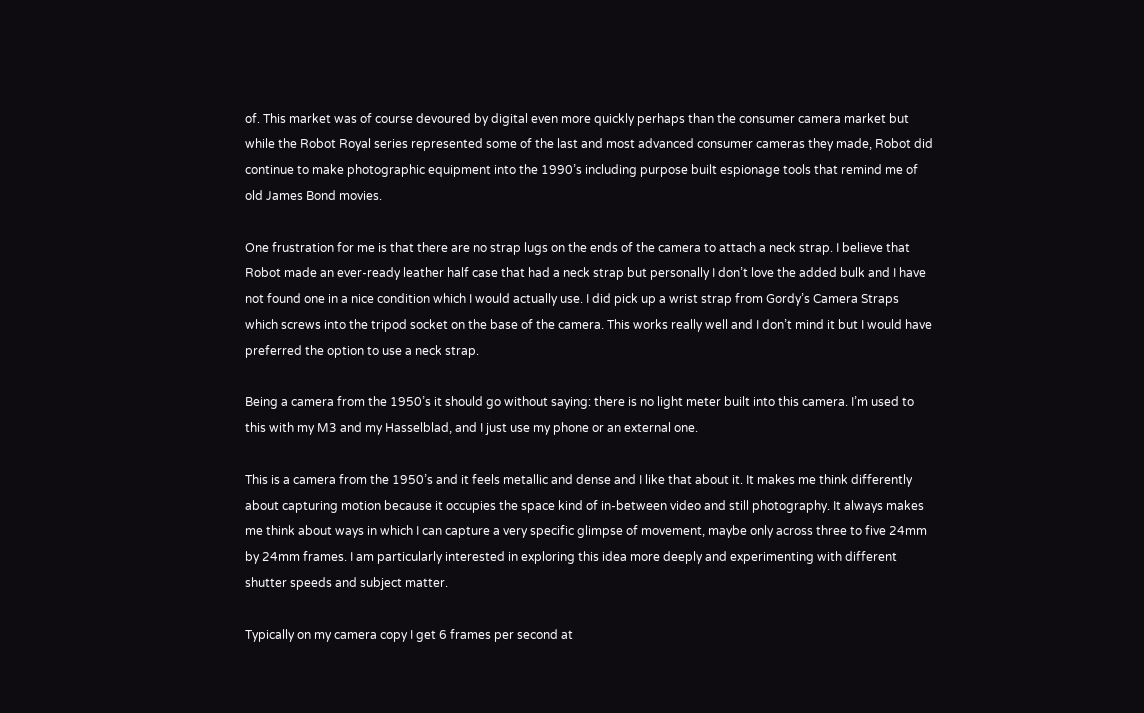of. This market was of course devoured by digital even more quickly perhaps than the consumer camera market but while the Robot Royal series represented some of the last and most advanced consumer cameras they made, Robot did continue to make photographic equipment into the 1990’s including purpose built espionage tools that remind me of old James Bond movies.

One frustration for me is that there are no strap lugs on the ends of the camera to attach a neck strap. I believe that Robot made an ever-ready leather half case that had a neck strap but personally I don’t love the added bulk and I have not found one in a nice condition which I would actually use. I did pick up a wrist strap from Gordy’s Camera Straps which screws into the tripod socket on the base of the camera. This works really well and I don’t mind it but I would have preferred the option to use a neck strap.

Being a camera from the 1950’s it should go without saying: there is no light meter built into this camera. I’m used to this with my M3 and my Hasselblad, and I just use my phone or an external one.

This is a camera from the 1950’s and it feels metallic and dense and I like that about it. It makes me think differently about capturing motion because it occupies the space kind of in-between video and still photography. It always makes me think about ways in which I can capture a very specific glimpse of movement, maybe only across three to five 24mm by 24mm frames. I am particularly interested in exploring this idea more deeply and experimenting with different shutter speeds and subject matter.

Typically on my camera copy I get 6 frames per second at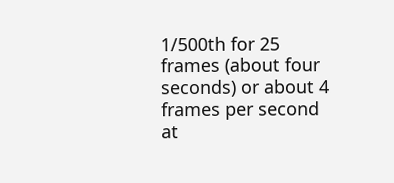1/500th for 25 frames (about four seconds) or about 4 frames per second at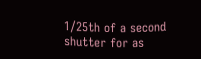1/25th of a second shutter for as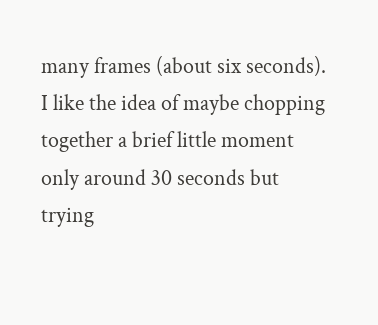many frames (about six seconds). I like the idea of maybe chopping together a brief little moment only around 30 seconds but trying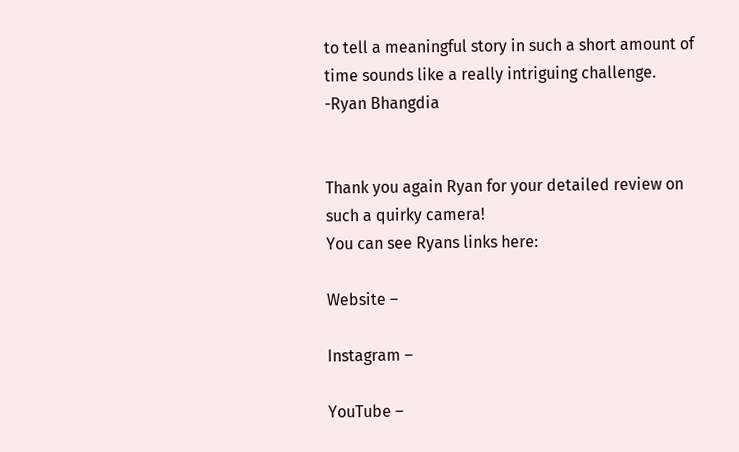to tell a meaningful story in such a short amount of time sounds like a really intriguing challenge.
-Ryan Bhangdia


Thank you again Ryan for your detailed review on such a quirky camera!
You can see Ryans links here:

Website –

Instagram –

YouTube –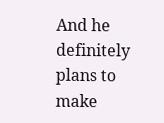And he definitely plans to make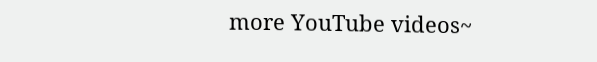more YouTube videos~